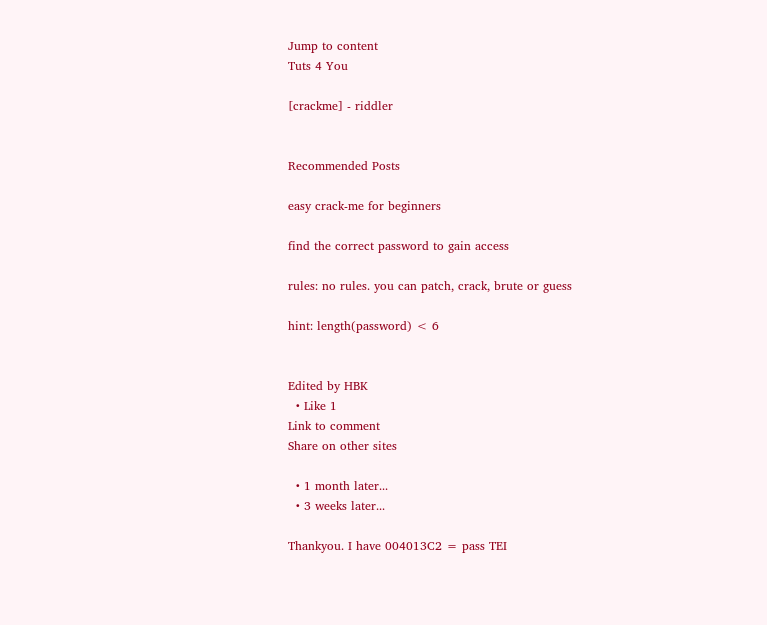Jump to content
Tuts 4 You

[crackme] - riddler


Recommended Posts

easy crack-me for beginners

find the correct password to gain access

rules: no rules. you can patch, crack, brute or guess

hint: length(password) < 6


Edited by HBK
  • Like 1
Link to comment
Share on other sites

  • 1 month later...
  • 3 weeks later...

Thankyou. I have 004013C2 = pass TEI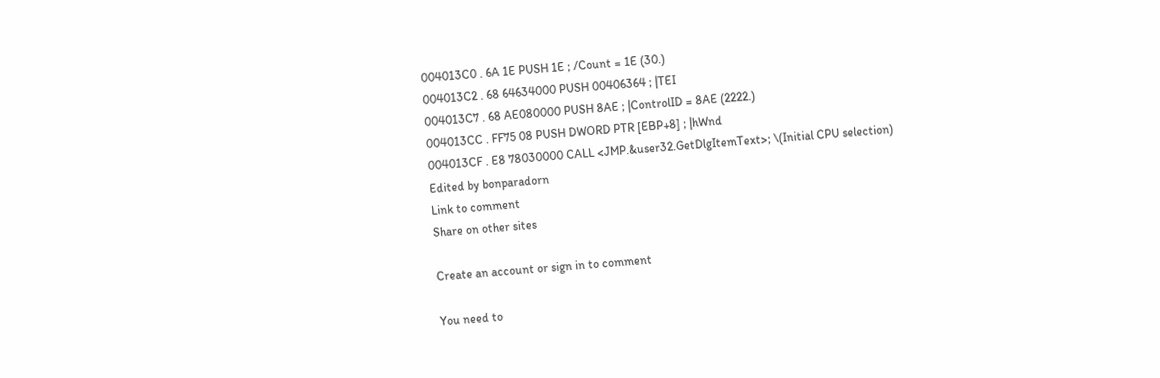004013C0 . 6A 1E PUSH 1E ; /Count = 1E (30.)
004013C2 . 68 64634000 PUSH 00406364 ; |TEI
004013C7 . 68 AE080000 PUSH 8AE ; |ControlID = 8AE (2222.)
004013CC . FF75 08 PUSH DWORD PTR [EBP+8] ; |hWnd
004013CF . E8 78030000 CALL <JMP.&user32.GetDlgItemText>; \(Initial CPU selection)
Edited by bonparadorn
Link to comment
Share on other sites

Create an account or sign in to comment

You need to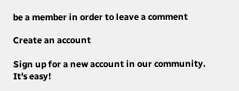be a member in order to leave a comment

Create an account

Sign up for a new account in our community. It's easy!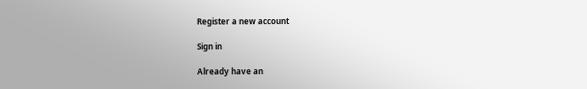Register a new account

Sign in

Already have an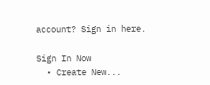account? Sign in here.

Sign In Now
  • Create New...